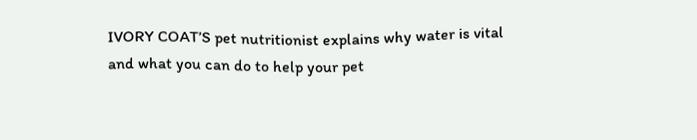IVORY COAT’S pet nutritionist explains why water is vital and what you can do to help your pet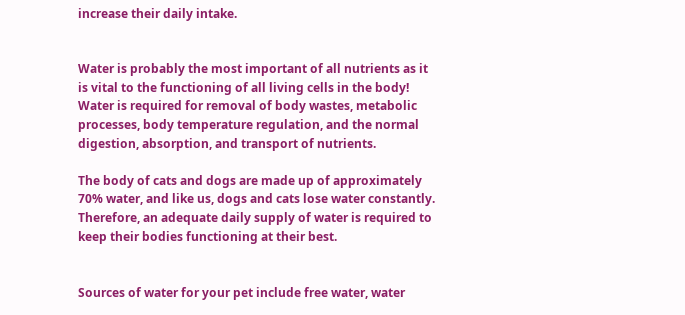increase their daily intake.


Water is probably the most important of all nutrients as it is vital to the functioning of all living cells in the body! Water is required for removal of body wastes, metabolic processes, body temperature regulation, and the normal digestion, absorption, and transport of nutrients.

The body of cats and dogs are made up of approximately 70% water, and like us, dogs and cats lose water constantly. Therefore, an adequate daily supply of water is required to keep their bodies functioning at their best.


Sources of water for your pet include free water, water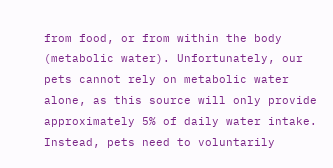from food, or from within the body (metabolic water). Unfortunately, our pets cannot rely on metabolic water alone, as this source will only provide approximately 5% of daily water intake. Instead, pets need to voluntarily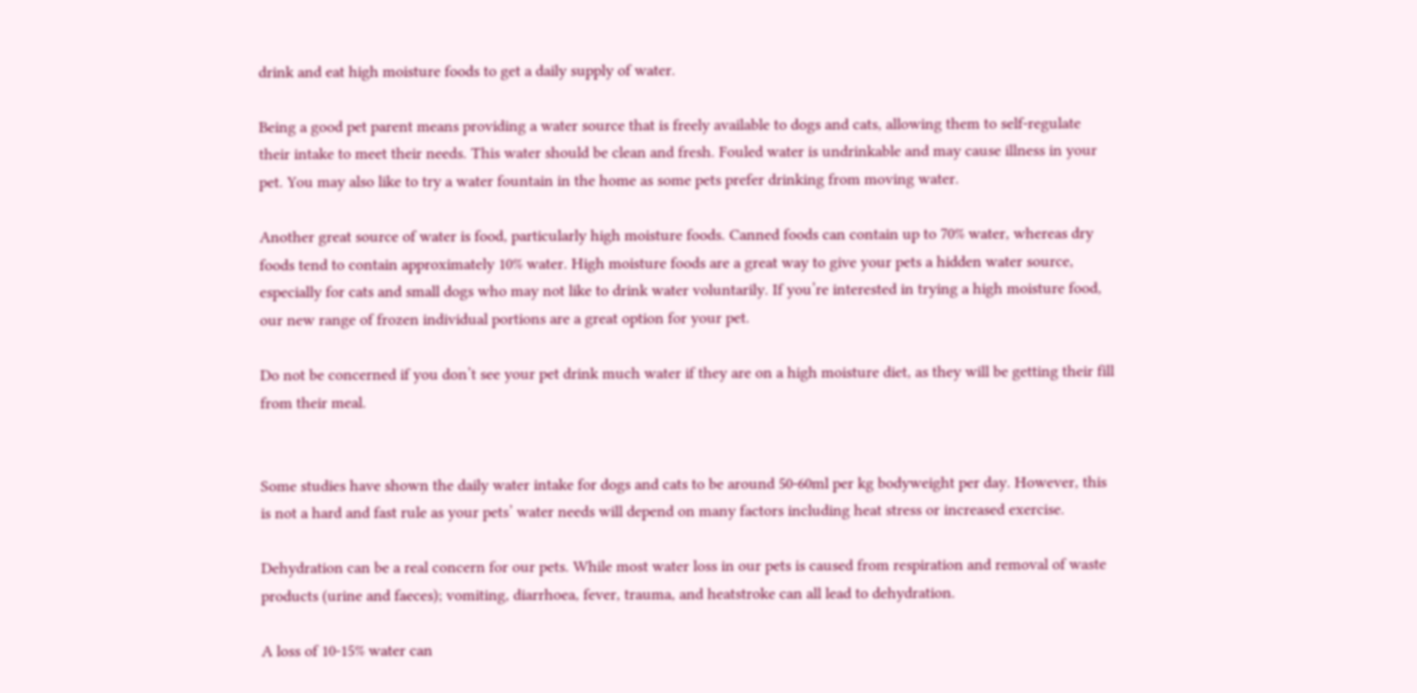drink and eat high moisture foods to get a daily supply of water.

Being a good pet parent means providing a water source that is freely available to dogs and cats, allowing them to self-regulate their intake to meet their needs. This water should be clean and fresh. Fouled water is undrinkable and may cause illness in your pet. You may also like to try a water fountain in the home as some pets prefer drinking from moving water.

Another great source of water is food, particularly high moisture foods. Canned foods can contain up to 70% water, whereas dry foods tend to contain approximately 10% water. High moisture foods are a great way to give your pets a hidden water source, especially for cats and small dogs who may not like to drink water voluntarily. If you’re interested in trying a high moisture food, our new range of frozen individual portions are a great option for your pet.

Do not be concerned if you don’t see your pet drink much water if they are on a high moisture diet, as they will be getting their fill from their meal.


Some studies have shown the daily water intake for dogs and cats to be around 50-60ml per kg bodyweight per day. However, this is not a hard and fast rule as your pets’ water needs will depend on many factors including heat stress or increased exercise.

Dehydration can be a real concern for our pets. While most water loss in our pets is caused from respiration and removal of waste products (urine and faeces); vomiting, diarrhoea, fever, trauma, and heatstroke can all lead to dehydration.

A loss of 10-15% water can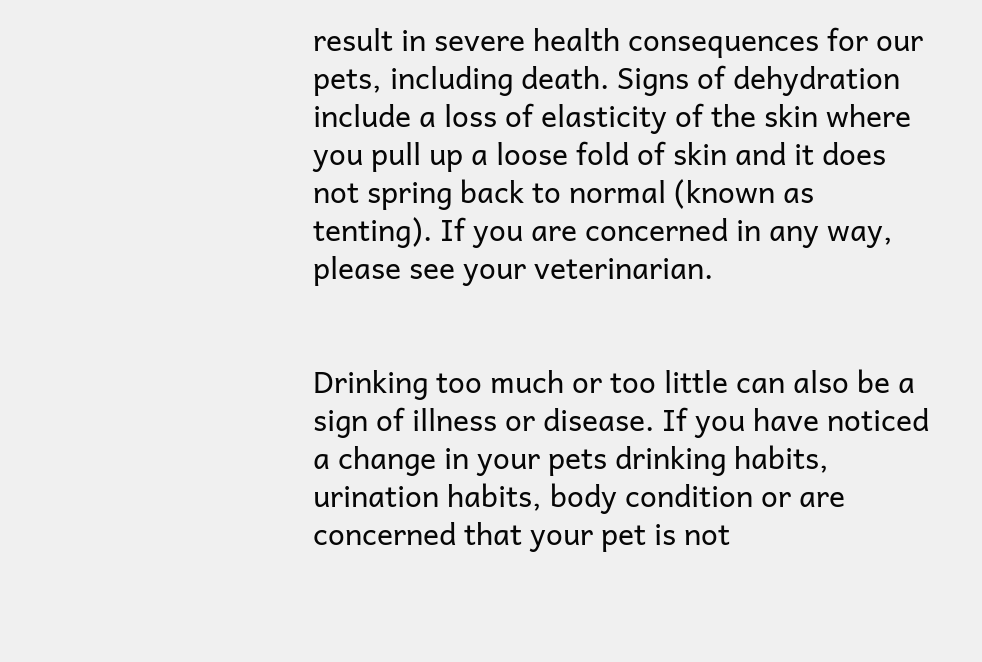result in severe health consequences for our pets, including death. Signs of dehydration include a loss of elasticity of the skin where you pull up a loose fold of skin and it does not spring back to normal (known as tenting). If you are concerned in any way, please see your veterinarian.


Drinking too much or too little can also be a sign of illness or disease. If you have noticed a change in your pets drinking habits, urination habits, body condition or are concerned that your pet is not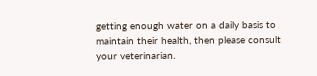getting enough water on a daily basis to maintain their health, then please consult your veterinarian.